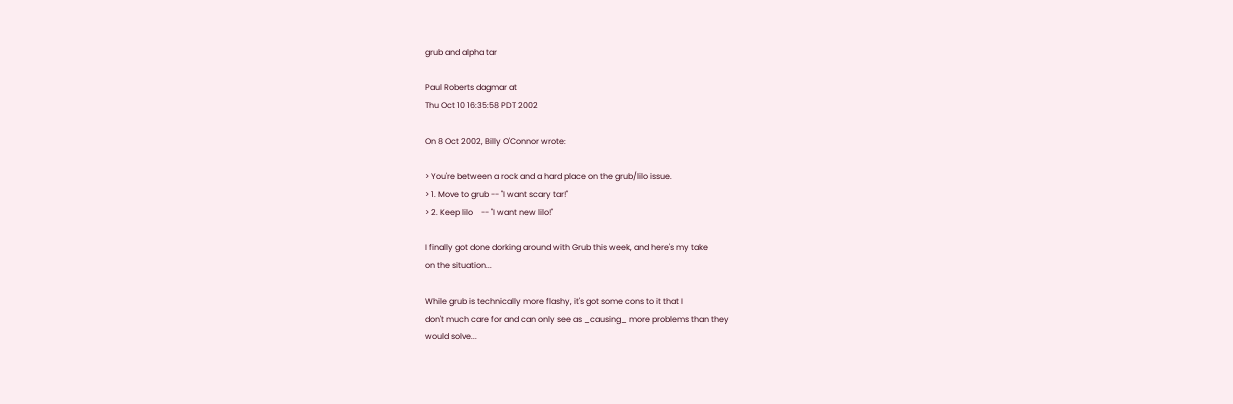grub and alpha tar

Paul Roberts dagmar at
Thu Oct 10 16:35:58 PDT 2002

On 8 Oct 2002, Billy O'Connor wrote:

> You're between a rock and a hard place on the grub/lilo issue.
> 1. Move to grub -- "I want scary tar!"
> 2. Keep lilo    -- "I want new lilo!"

I finally got done dorking around with Grub this week, and here's my take
on the situation...

While grub is technically more flashy, it's got some cons to it that I
don't much care for and can only see as _causing_ more problems than they
would solve...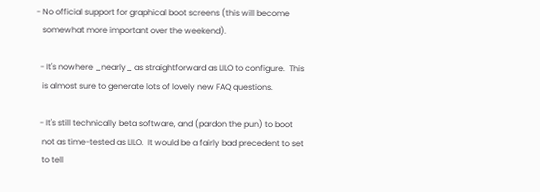- No official support for graphical boot screens (this will become
   somewhat more important over the weekend).

  - It's nowhere _nearly_ as straightforward as LILO to configure.  This
   is almost sure to generate lots of lovely new FAQ questions.

  - It's still technically beta software, and (pardon the pun) to boot
   not as time-tested as LILO.  It would be a fairly bad precedent to set
   to tell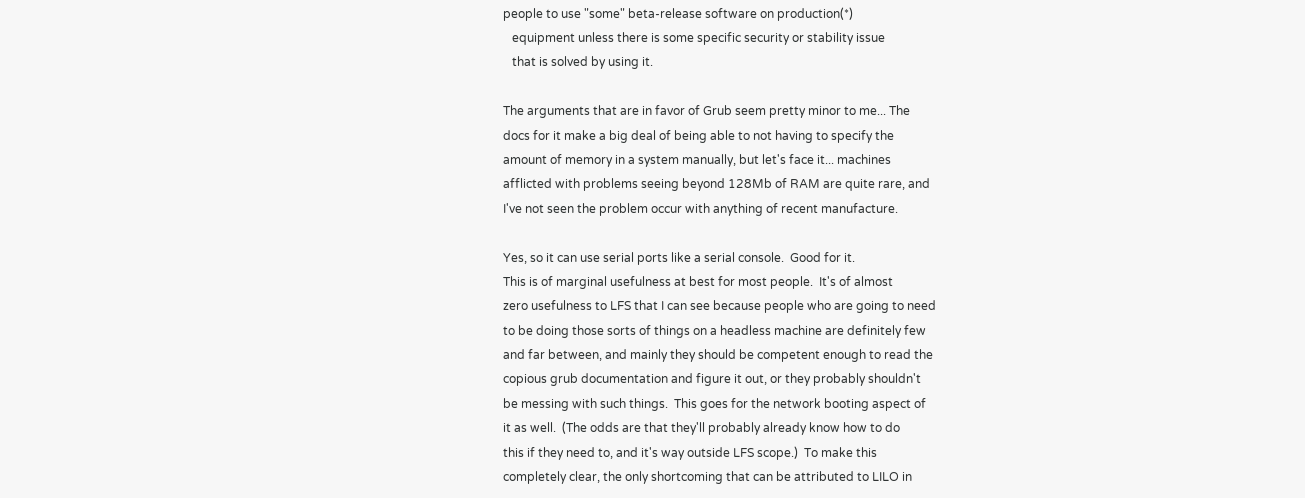people to use "some" beta-release software on production(*)
   equipment unless there is some specific security or stability issue
   that is solved by using it.

The arguments that are in favor of Grub seem pretty minor to me... The
docs for it make a big deal of being able to not having to specify the
amount of memory in a system manually, but let's face it... machines
afflicted with problems seeing beyond 128Mb of RAM are quite rare, and
I've not seen the problem occur with anything of recent manufacture.

Yes, so it can use serial ports like a serial console.  Good for it.
This is of marginal usefulness at best for most people.  It's of almost
zero usefulness to LFS that I can see because people who are going to need
to be doing those sorts of things on a headless machine are definitely few
and far between, and mainly they should be competent enough to read the
copious grub documentation and figure it out, or they probably shouldn't
be messing with such things.  This goes for the network booting aspect of
it as well.  (The odds are that they'll probably already know how to do
this if they need to, and it's way outside LFS scope.)  To make this
completely clear, the only shortcoming that can be attributed to LILO in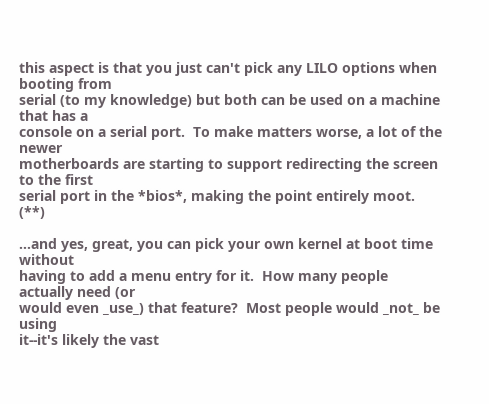this aspect is that you just can't pick any LILO options when booting from
serial (to my knowledge) but both can be used on a machine that has a
console on a serial port.  To make matters worse, a lot of the newer
motherboards are starting to support redirecting the screen to the first
serial port in the *bios*, making the point entirely moot. (**)

...and yes, great, you can pick your own kernel at boot time without
having to add a menu entry for it.  How many people actually need (or
would even _use_) that feature?  Most people would _not_ be using
it--it's likely the vast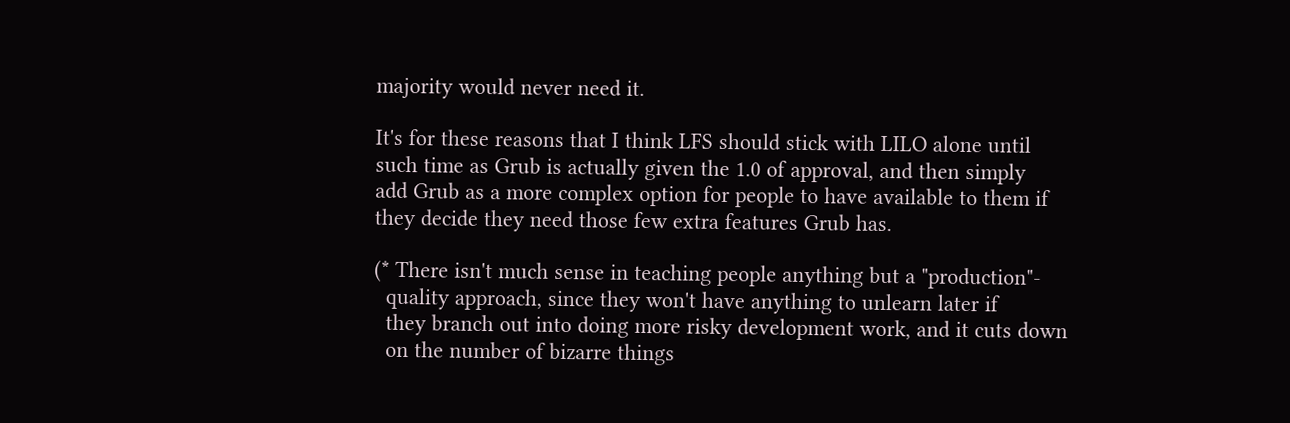majority would never need it.

It's for these reasons that I think LFS should stick with LILO alone until
such time as Grub is actually given the 1.0 of approval, and then simply
add Grub as a more complex option for people to have available to them if
they decide they need those few extra features Grub has.

(* There isn't much sense in teaching people anything but a "production"-
  quality approach, since they won't have anything to unlearn later if
  they branch out into doing more risky development work, and it cuts down
  on the number of bizarre things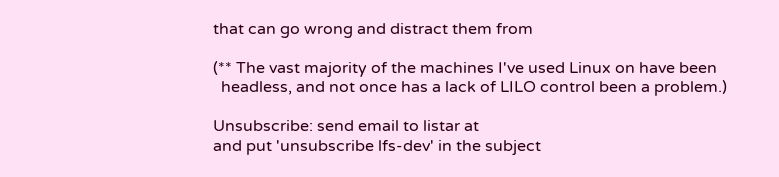that can go wrong and distract them from

(** The vast majority of the machines I've used Linux on have been
  headless, and not once has a lack of LILO control been a problem.)

Unsubscribe: send email to listar at
and put 'unsubscribe lfs-dev' in the subject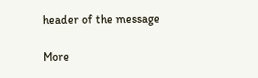header of the message

More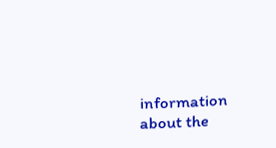information about the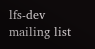lfs-dev mailing list